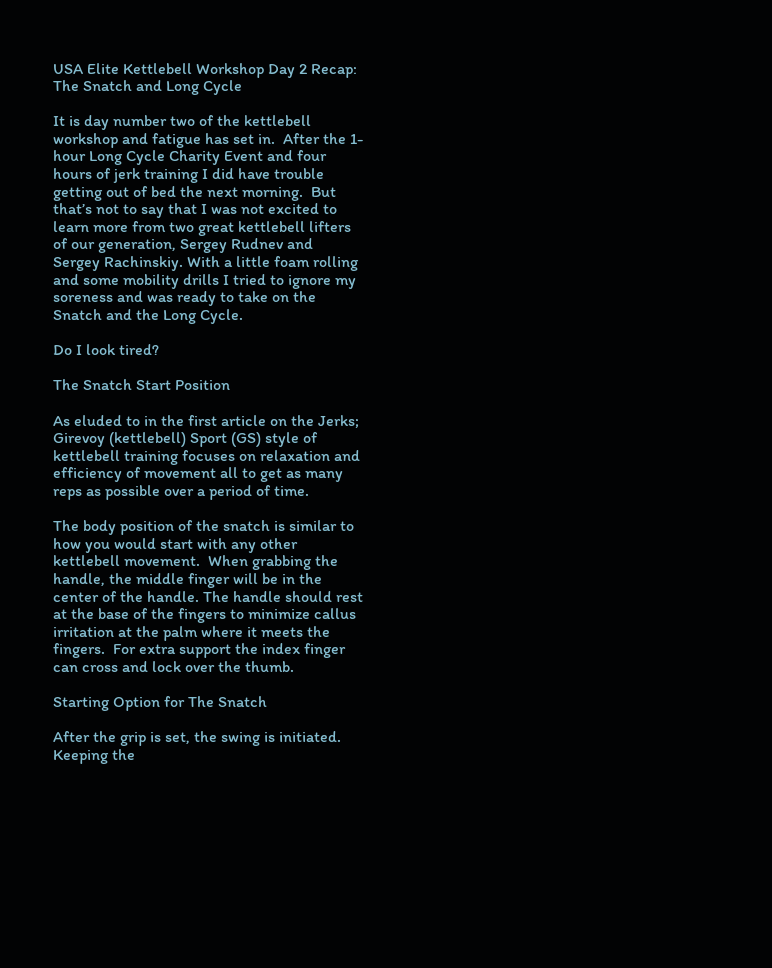USA Elite Kettlebell Workshop Day 2 Recap: The Snatch and Long Cycle

It is day number two of the kettlebell workshop and fatigue has set in.  After the 1-hour Long Cycle Charity Event and four hours of jerk training I did have trouble getting out of bed the next morning.  But that’s not to say that I was not excited to learn more from two great kettlebell lifters of our generation, Sergey Rudnev and Sergey Rachinskiy. With a little foam rolling and some mobility drills I tried to ignore my soreness and was ready to take on the Snatch and the Long Cycle.

Do I look tired?

The Snatch Start Position

As eluded to in the first article on the Jerks;  Girevoy (kettlebell) Sport (GS) style of kettlebell training focuses on relaxation and efficiency of movement all to get as many reps as possible over a period of time.

The body position of the snatch is similar to how you would start with any other kettlebell movement.  When grabbing the handle, the middle finger will be in the center of the handle. The handle should rest at the base of the fingers to minimize callus irritation at the palm where it meets the fingers.  For extra support the index finger can cross and lock over the thumb.

Starting Option for The Snatch

After the grip is set, the swing is initiated.  Keeping the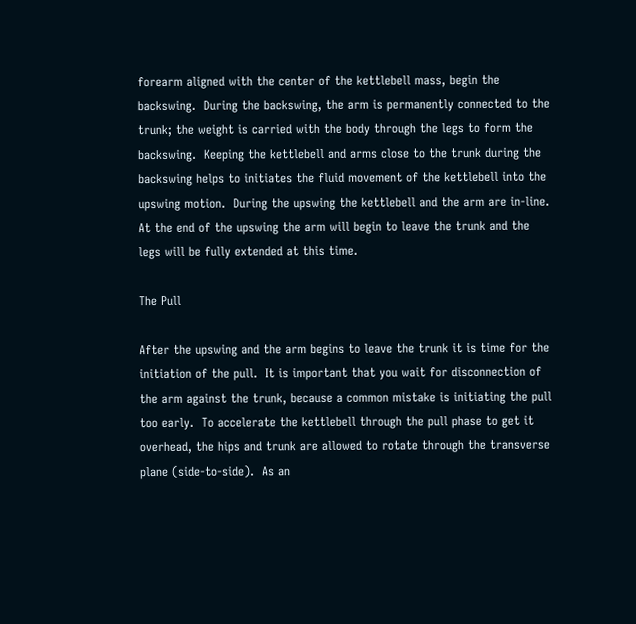forearm aligned with the center of the kettlebell mass, begin the backswing.  During the backswing, the arm is permanently connected to the trunk; the weight is carried with the body through the legs to form the backswing.  Keeping the kettlebell and arms close to the trunk during the backswing helps to initiates the fluid movement of the kettlebell into the upswing motion.  During the upswing the kettlebell and the arm are in-line.  At the end of the upswing the arm will begin to leave the trunk and the legs will be fully extended at this time.

The Pull

After the upswing and the arm begins to leave the trunk it is time for the initiation of the pull.  It is important that you wait for disconnection of the arm against the trunk, because a common mistake is initiating the pull too early.  To accelerate the kettlebell through the pull phase to get it overhead, the hips and trunk are allowed to rotate through the transverse plane (side-to-side).  As an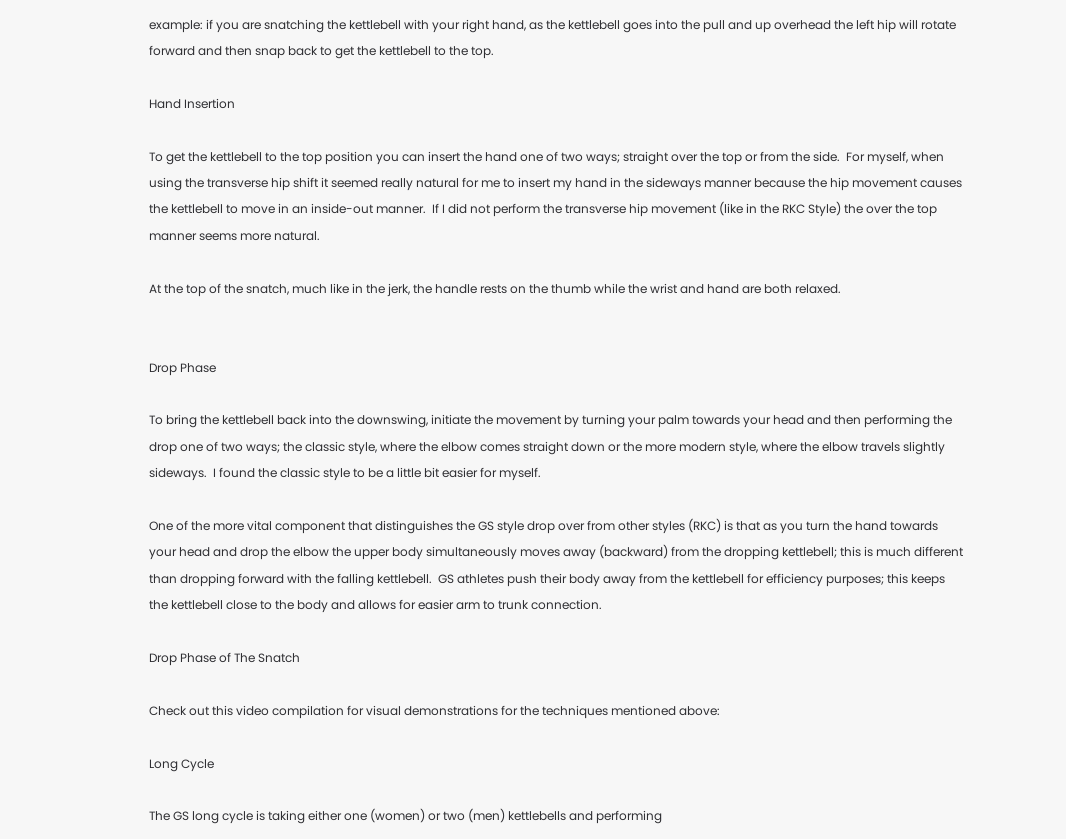example: if you are snatching the kettlebell with your right hand, as the kettlebell goes into the pull and up overhead the left hip will rotate forward and then snap back to get the kettlebell to the top.

Hand Insertion

To get the kettlebell to the top position you can insert the hand one of two ways; straight over the top or from the side.  For myself, when using the transverse hip shift it seemed really natural for me to insert my hand in the sideways manner because the hip movement causes the kettlebell to move in an inside-out manner.  If I did not perform the transverse hip movement (like in the RKC Style) the over the top manner seems more natural.

At the top of the snatch, much like in the jerk, the handle rests on the thumb while the wrist and hand are both relaxed.


Drop Phase

To bring the kettlebell back into the downswing, initiate the movement by turning your palm towards your head and then performing the drop one of two ways; the classic style, where the elbow comes straight down or the more modern style, where the elbow travels slightly sideways.  I found the classic style to be a little bit easier for myself.

One of the more vital component that distinguishes the GS style drop over from other styles (RKC) is that as you turn the hand towards your head and drop the elbow the upper body simultaneously moves away (backward) from the dropping kettlebell; this is much different than dropping forward with the falling kettlebell.  GS athletes push their body away from the kettlebell for efficiency purposes; this keeps the kettlebell close to the body and allows for easier arm to trunk connection.

Drop Phase of The Snatch

Check out this video compilation for visual demonstrations for the techniques mentioned above:

Long Cycle

The GS long cycle is taking either one (women) or two (men) kettlebells and performing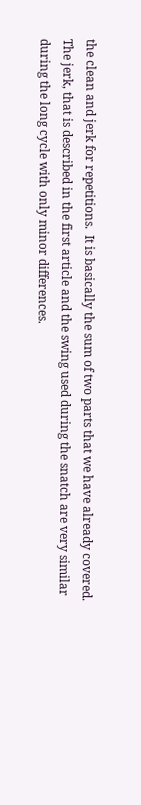the clean and jerk for repetitions.  It is basically the sum of two parts that we have already covered.  The jerk, that is described in the first article and the swing used during the snatch are very similar during the long cycle with only minor differences.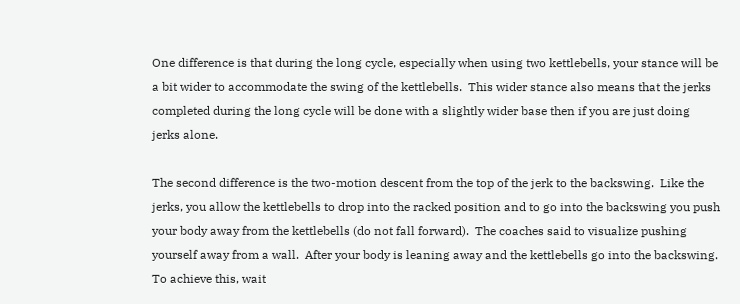One difference is that during the long cycle, especially when using two kettlebells, your stance will be a bit wider to accommodate the swing of the kettlebells.  This wider stance also means that the jerks completed during the long cycle will be done with a slightly wider base then if you are just doing jerks alone.

The second difference is the two-motion descent from the top of the jerk to the backswing.  Like the jerks, you allow the kettlebells to drop into the racked position and to go into the backswing you push your body away from the kettlebells (do not fall forward).  The coaches said to visualize pushing yourself away from a wall.  After your body is leaning away and the kettlebells go into the backswing. To achieve this, wait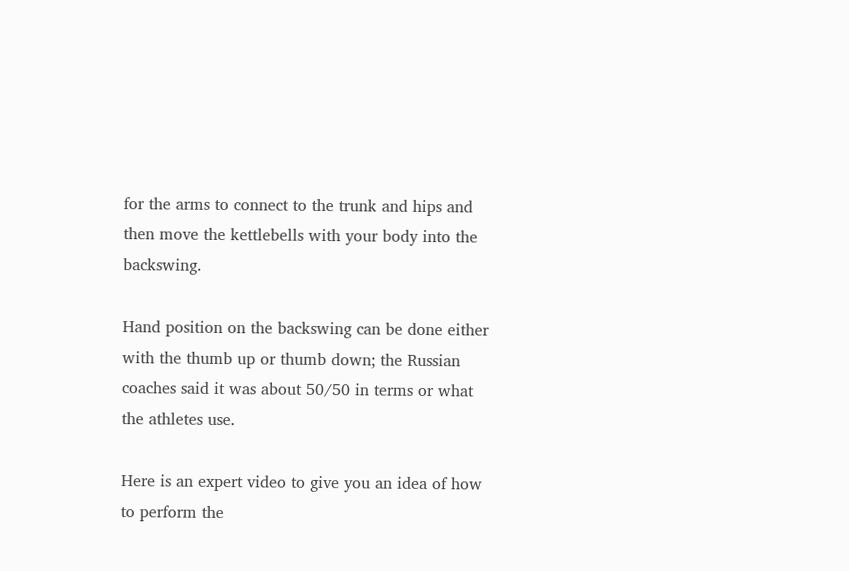for the arms to connect to the trunk and hips and then move the kettlebells with your body into the backswing.

Hand position on the backswing can be done either with the thumb up or thumb down; the Russian coaches said it was about 50/50 in terms or what the athletes use.

Here is an expert video to give you an idea of how to perform the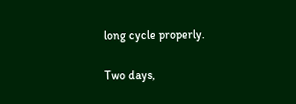long cycle properly.

Two days,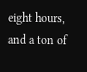eight hours, and a ton of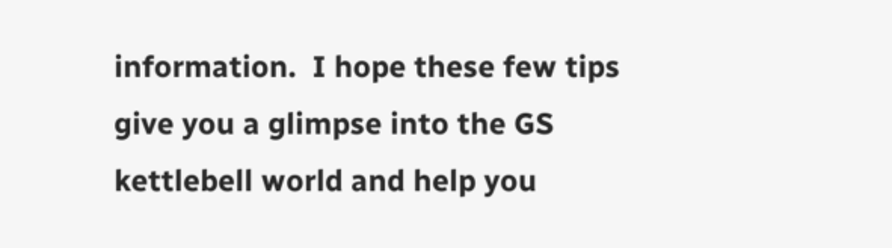information.  I hope these few tips give you a glimpse into the GS kettlebell world and help you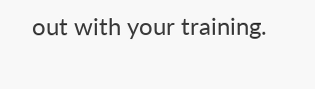out with your training.